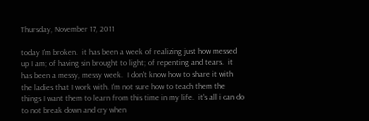Thursday, November 17, 2011

today I'm broken.  it has been a week of realizing just how messed up I am; of having sin brought to light; of repenting and tears.  it has been a messy, messy week.  I don't know how to share it with the ladies that I work with. I'm not sure how to teach them the things I want them to learn from this time in my life.  it's all i can do to not break down and cry when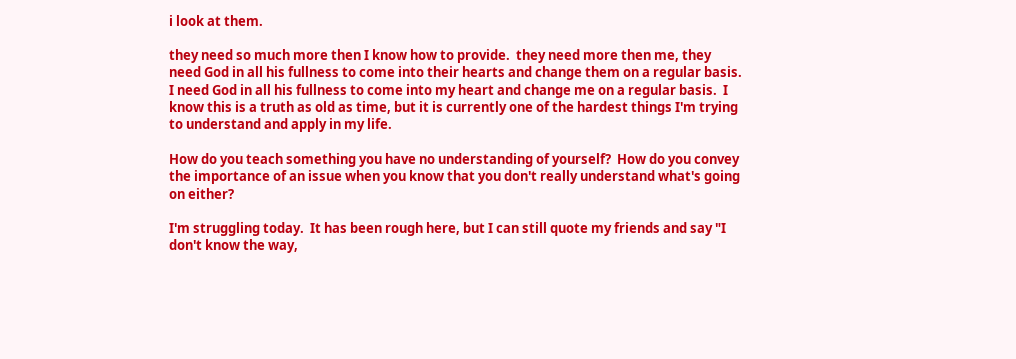i look at them.

they need so much more then I know how to provide.  they need more then me, they need God in all his fullness to come into their hearts and change them on a regular basis.  I need God in all his fullness to come into my heart and change me on a regular basis.  I know this is a truth as old as time, but it is currently one of the hardest things I'm trying to understand and apply in my life.

How do you teach something you have no understanding of yourself?  How do you convey the importance of an issue when you know that you don't really understand what's going on either?

I'm struggling today.  It has been rough here, but I can still quote my friends and say "I don't know the way,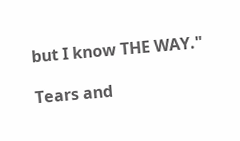but I know THE WAY."

Tears and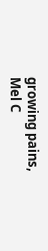growing pains,
Mel C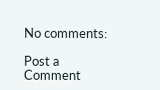No comments:

Post a Comment